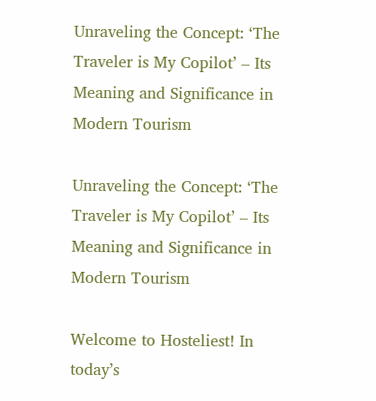Unraveling the Concept: ‘The Traveler is My Copilot’ – Its Meaning and Significance in Modern Tourism

Unraveling the Concept: ‘The Traveler is My Copilot’ – Its Meaning and Significance in Modern Tourism

Welcome to Hosteliest! In today’s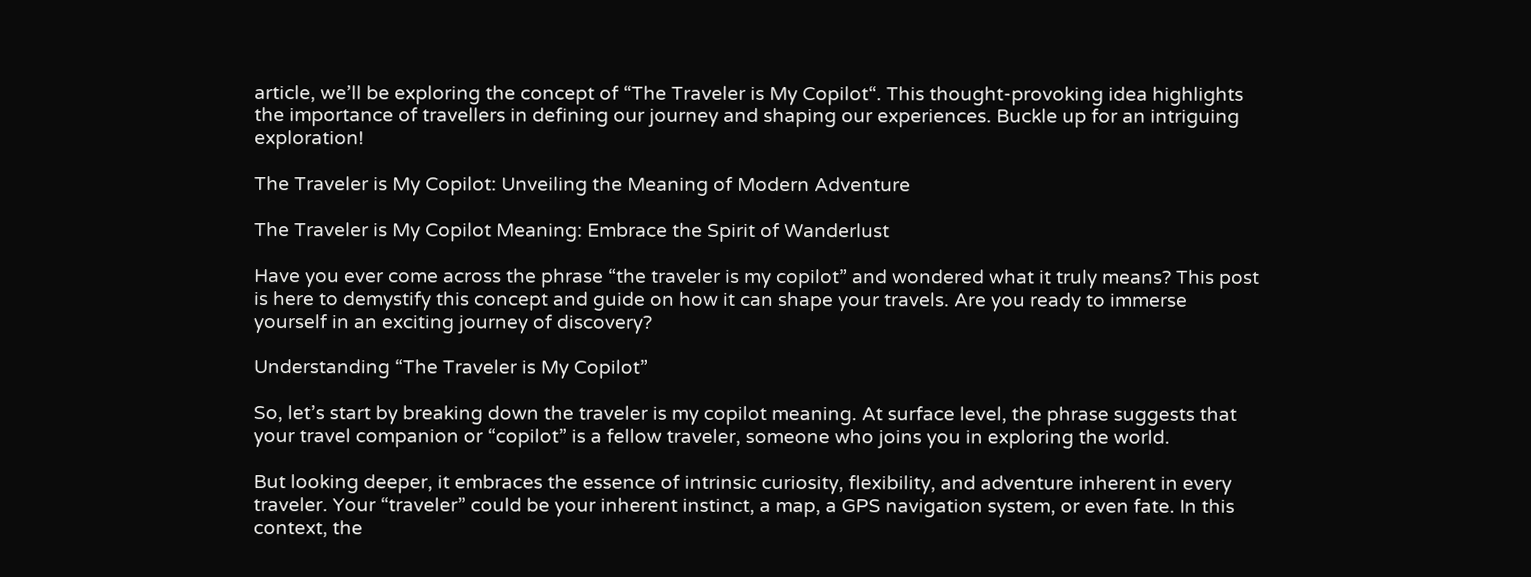article, we’ll be exploring the concept of “The Traveler is My Copilot“. This thought-provoking idea highlights the importance of travellers in defining our journey and shaping our experiences. Buckle up for an intriguing exploration!

The Traveler is My Copilot: Unveiling the Meaning of Modern Adventure

The Traveler is My Copilot Meaning: Embrace the Spirit of Wanderlust

Have you ever come across the phrase “the traveler is my copilot” and wondered what it truly means? This post is here to demystify this concept and guide on how it can shape your travels. Are you ready to immerse yourself in an exciting journey of discovery?

Understanding “The Traveler is My Copilot”

So, let’s start by breaking down the traveler is my copilot meaning. At surface level, the phrase suggests that your travel companion or “copilot” is a fellow traveler, someone who joins you in exploring the world.

But looking deeper, it embraces the essence of intrinsic curiosity, flexibility, and adventure inherent in every traveler. Your “traveler” could be your inherent instinct, a map, a GPS navigation system, or even fate. In this context, the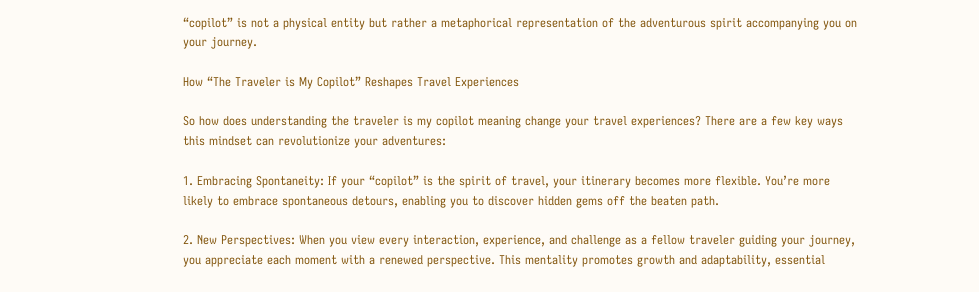“copilot” is not a physical entity but rather a metaphorical representation of the adventurous spirit accompanying you on your journey.

How “The Traveler is My Copilot” Reshapes Travel Experiences

So how does understanding the traveler is my copilot meaning change your travel experiences? There are a few key ways this mindset can revolutionize your adventures:

1. Embracing Spontaneity: If your “copilot” is the spirit of travel, your itinerary becomes more flexible. You’re more likely to embrace spontaneous detours, enabling you to discover hidden gems off the beaten path.

2. New Perspectives: When you view every interaction, experience, and challenge as a fellow traveler guiding your journey, you appreciate each moment with a renewed perspective. This mentality promotes growth and adaptability, essential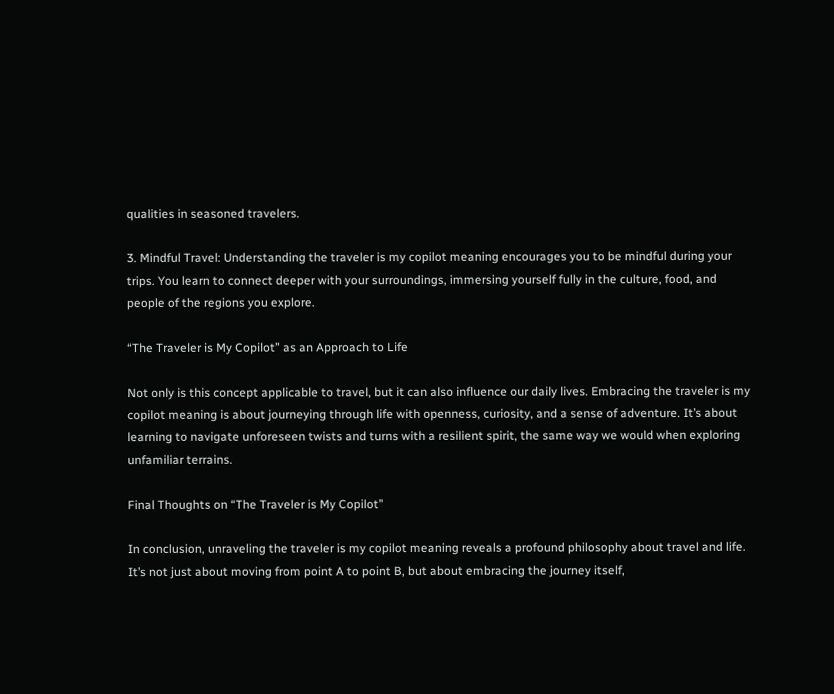qualities in seasoned travelers.

3. Mindful Travel: Understanding the traveler is my copilot meaning encourages you to be mindful during your trips. You learn to connect deeper with your surroundings, immersing yourself fully in the culture, food, and people of the regions you explore.

“The Traveler is My Copilot” as an Approach to Life

Not only is this concept applicable to travel, but it can also influence our daily lives. Embracing the traveler is my copilot meaning is about journeying through life with openness, curiosity, and a sense of adventure. It’s about learning to navigate unforeseen twists and turns with a resilient spirit, the same way we would when exploring unfamiliar terrains.

Final Thoughts on “The Traveler is My Copilot”

In conclusion, unraveling the traveler is my copilot meaning reveals a profound philosophy about travel and life. It’s not just about moving from point A to point B, but about embracing the journey itself,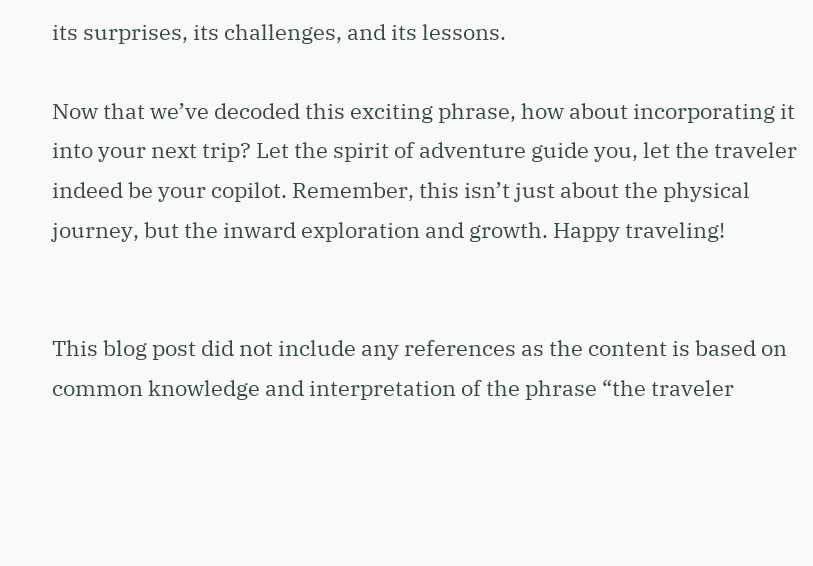its surprises, its challenges, and its lessons.

Now that we’ve decoded this exciting phrase, how about incorporating it into your next trip? Let the spirit of adventure guide you, let the traveler indeed be your copilot. Remember, this isn’t just about the physical journey, but the inward exploration and growth. Happy traveling!


This blog post did not include any references as the content is based on common knowledge and interpretation of the phrase “the traveler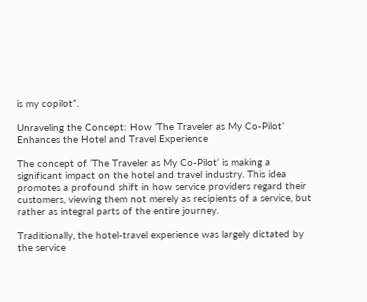is my copilot”.

Unraveling the Concept: How ‘The Traveler as My Co-Pilot’ Enhances the Hotel and Travel Experience

The concept of ‘The Traveler as My Co-Pilot‘ is making a significant impact on the hotel and travel industry. This idea promotes a profound shift in how service providers regard their customers, viewing them not merely as recipients of a service, but rather as integral parts of the entire journey.

Traditionally, the hotel-travel experience was largely dictated by the service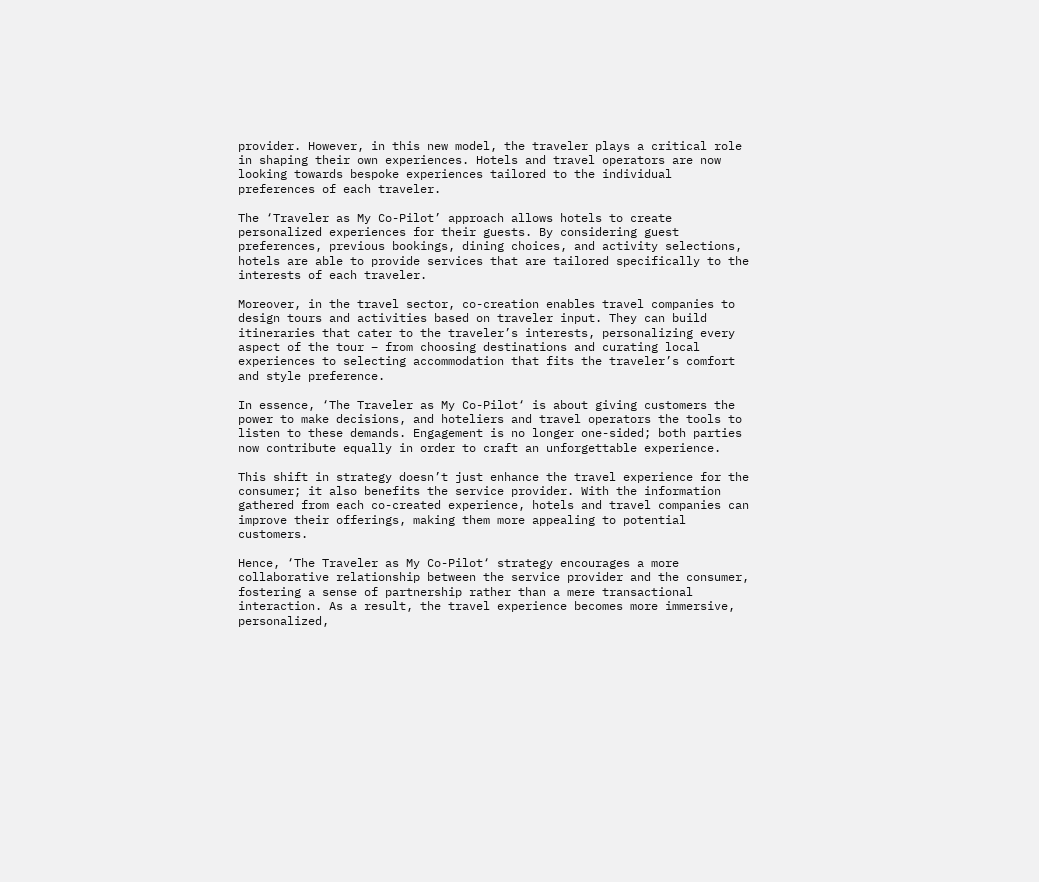provider. However, in this new model, the traveler plays a critical role in shaping their own experiences. Hotels and travel operators are now looking towards bespoke experiences tailored to the individual preferences of each traveler.

The ‘Traveler as My Co-Pilot’ approach allows hotels to create personalized experiences for their guests. By considering guest preferences, previous bookings, dining choices, and activity selections, hotels are able to provide services that are tailored specifically to the interests of each traveler.

Moreover, in the travel sector, co-creation enables travel companies to design tours and activities based on traveler input. They can build itineraries that cater to the traveler’s interests, personalizing every aspect of the tour – from choosing destinations and curating local experiences to selecting accommodation that fits the traveler’s comfort and style preference.

In essence, ‘The Traveler as My Co-Pilot‘ is about giving customers the power to make decisions, and hoteliers and travel operators the tools to listen to these demands. Engagement is no longer one-sided; both parties now contribute equally in order to craft an unforgettable experience.

This shift in strategy doesn’t just enhance the travel experience for the consumer; it also benefits the service provider. With the information gathered from each co-created experience, hotels and travel companies can improve their offerings, making them more appealing to potential customers.

Hence, ‘The Traveler as My Co-Pilot‘ strategy encourages a more collaborative relationship between the service provider and the consumer, fostering a sense of partnership rather than a mere transactional interaction. As a result, the travel experience becomes more immersive, personalized,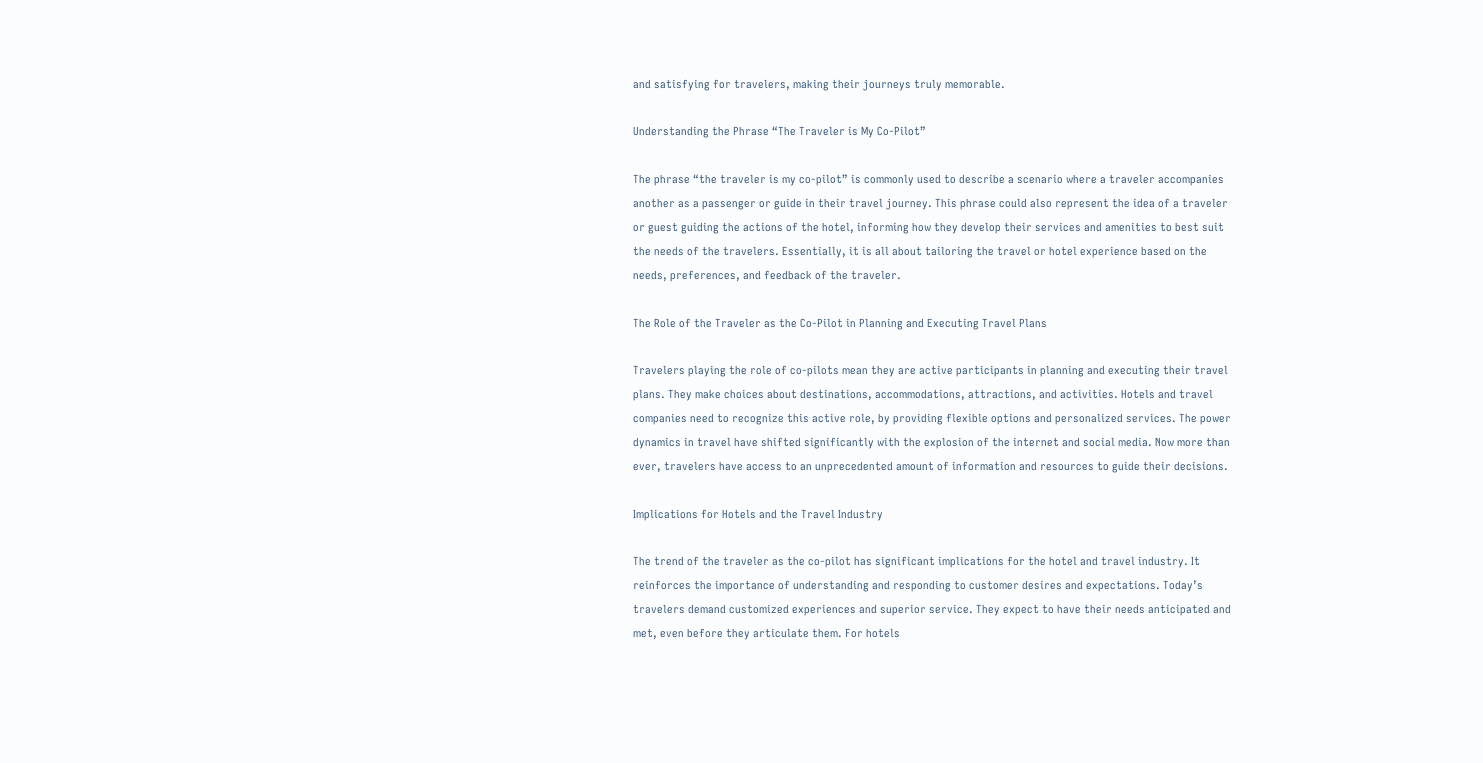and satisfying for travelers, making their journeys truly memorable.

Understanding the Phrase “The Traveler is My Co-Pilot”

The phrase “the traveler is my co-pilot” is commonly used to describe a scenario where a traveler accompanies another as a passenger or guide in their travel journey. This phrase could also represent the idea of a traveler or guest guiding the actions of the hotel, informing how they develop their services and amenities to best suit the needs of the travelers. Essentially, it is all about tailoring the travel or hotel experience based on the needs, preferences, and feedback of the traveler.

The Role of the Traveler as the Co-Pilot in Planning and Executing Travel Plans

Travelers playing the role of co-pilots mean they are active participants in planning and executing their travel plans. They make choices about destinations, accommodations, attractions, and activities. Hotels and travel companies need to recognize this active role, by providing flexible options and personalized services. The power dynamics in travel have shifted significantly with the explosion of the internet and social media. Now more than ever, travelers have access to an unprecedented amount of information and resources to guide their decisions.

Implications for Hotels and the Travel Industry

The trend of the traveler as the co-pilot has significant implications for the hotel and travel industry. It reinforces the importance of understanding and responding to customer desires and expectations. Today’s travelers demand customized experiences and superior service. They expect to have their needs anticipated and met, even before they articulate them. For hotels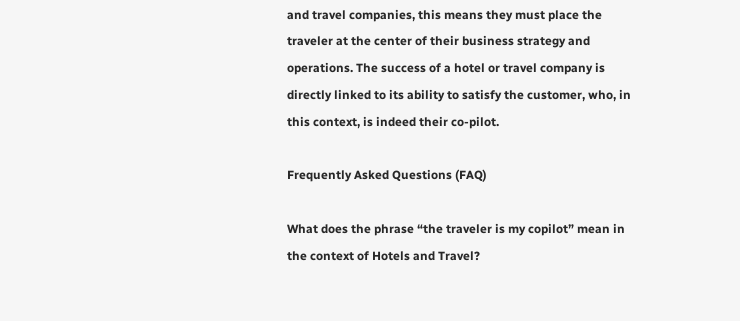and travel companies, this means they must place the traveler at the center of their business strategy and operations. The success of a hotel or travel company is directly linked to its ability to satisfy the customer, who, in this context, is indeed their co-pilot.

Frequently Asked Questions (FAQ)

What does the phrase “the traveler is my copilot” mean in the context of Hotels and Travel?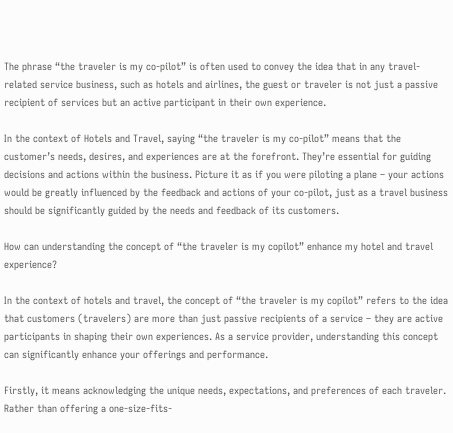The phrase “the traveler is my co-pilot” is often used to convey the idea that in any travel-related service business, such as hotels and airlines, the guest or traveler is not just a passive recipient of services but an active participant in their own experience.

In the context of Hotels and Travel, saying “the traveler is my co-pilot” means that the customer’s needs, desires, and experiences are at the forefront. They’re essential for guiding decisions and actions within the business. Picture it as if you were piloting a plane – your actions would be greatly influenced by the feedback and actions of your co-pilot, just as a travel business should be significantly guided by the needs and feedback of its customers.

How can understanding the concept of “the traveler is my copilot” enhance my hotel and travel experience?

In the context of hotels and travel, the concept of “the traveler is my copilot” refers to the idea that customers (travelers) are more than just passive recipients of a service – they are active participants in shaping their own experiences. As a service provider, understanding this concept can significantly enhance your offerings and performance.

Firstly, it means acknowledging the unique needs, expectations, and preferences of each traveler. Rather than offering a one-size-fits-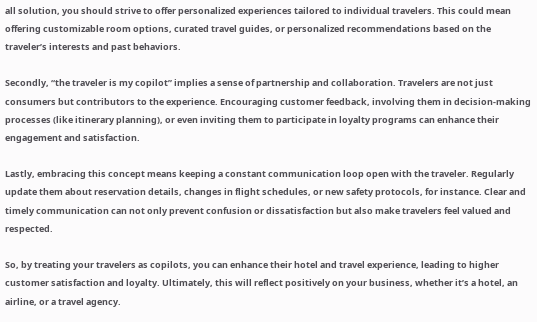all solution, you should strive to offer personalized experiences tailored to individual travelers. This could mean offering customizable room options, curated travel guides, or personalized recommendations based on the traveler’s interests and past behaviors.

Secondly, “the traveler is my copilot” implies a sense of partnership and collaboration. Travelers are not just consumers but contributors to the experience. Encouraging customer feedback, involving them in decision-making processes (like itinerary planning), or even inviting them to participate in loyalty programs can enhance their engagement and satisfaction.

Lastly, embracing this concept means keeping a constant communication loop open with the traveler. Regularly update them about reservation details, changes in flight schedules, or new safety protocols, for instance. Clear and timely communication can not only prevent confusion or dissatisfaction but also make travelers feel valued and respected.

So, by treating your travelers as copilots, you can enhance their hotel and travel experience, leading to higher customer satisfaction and loyalty. Ultimately, this will reflect positively on your business, whether it’s a hotel, an airline, or a travel agency.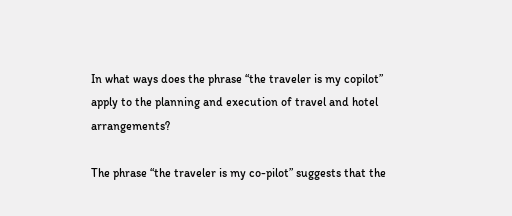In what ways does the phrase “the traveler is my copilot” apply to the planning and execution of travel and hotel arrangements?

The phrase “the traveler is my co-pilot” suggests that the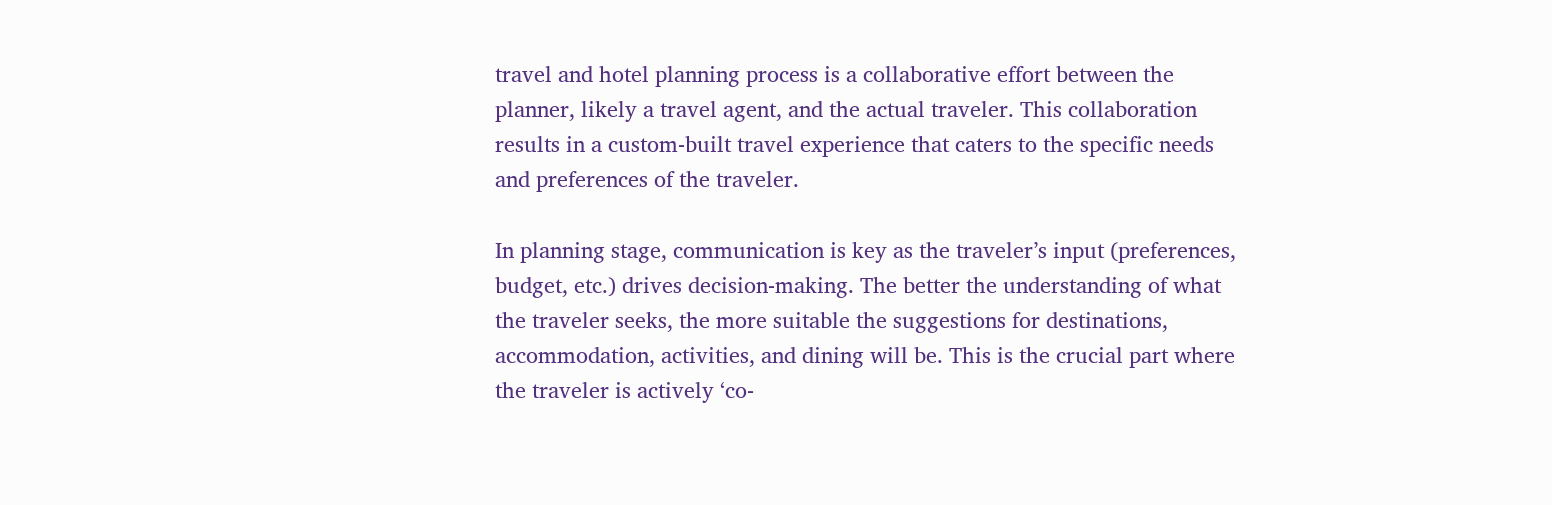travel and hotel planning process is a collaborative effort between the planner, likely a travel agent, and the actual traveler. This collaboration results in a custom-built travel experience that caters to the specific needs and preferences of the traveler.

In planning stage, communication is key as the traveler’s input (preferences, budget, etc.) drives decision-making. The better the understanding of what the traveler seeks, the more suitable the suggestions for destinations, accommodation, activities, and dining will be. This is the crucial part where the traveler is actively ‘co-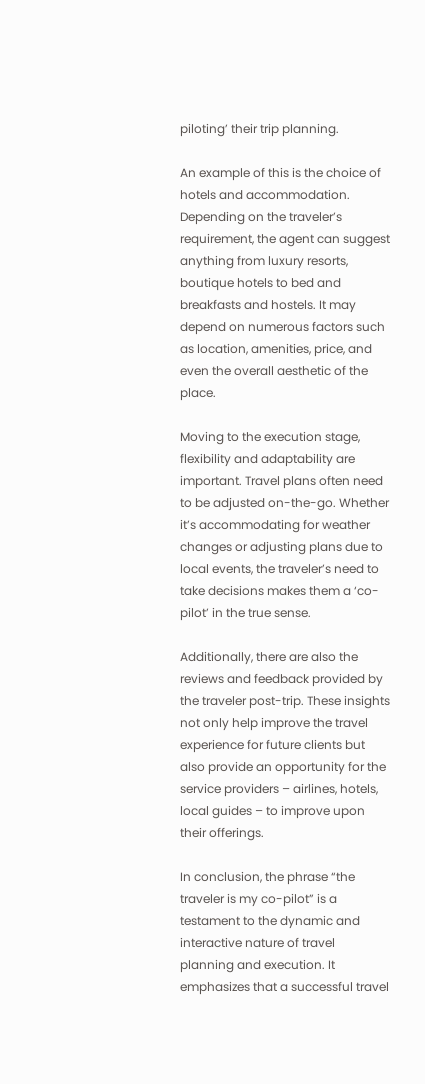piloting’ their trip planning.

An example of this is the choice of hotels and accommodation. Depending on the traveler’s requirement, the agent can suggest anything from luxury resorts, boutique hotels to bed and breakfasts and hostels. It may depend on numerous factors such as location, amenities, price, and even the overall aesthetic of the place.

Moving to the execution stage, flexibility and adaptability are important. Travel plans often need to be adjusted on-the-go. Whether it’s accommodating for weather changes or adjusting plans due to local events, the traveler’s need to take decisions makes them a ‘co-pilot’ in the true sense.

Additionally, there are also the reviews and feedback provided by the traveler post-trip. These insights not only help improve the travel experience for future clients but also provide an opportunity for the service providers – airlines, hotels, local guides – to improve upon their offerings.

In conclusion, the phrase “the traveler is my co-pilot” is a testament to the dynamic and interactive nature of travel planning and execution. It emphasizes that a successful travel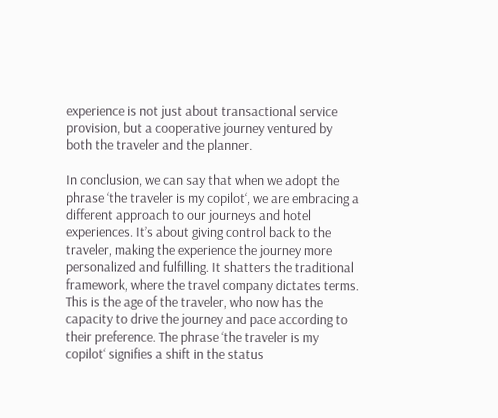experience is not just about transactional service provision, but a cooperative journey ventured by both the traveler and the planner.

In conclusion, we can say that when we adopt the phrase ‘the traveler is my copilot‘, we are embracing a different approach to our journeys and hotel experiences. It’s about giving control back to the traveler, making the experience the journey more personalized and fulfilling. It shatters the traditional framework, where the travel company dictates terms. This is the age of the traveler, who now has the capacity to drive the journey and pace according to their preference. The phrase ‘the traveler is my copilot‘ signifies a shift in the status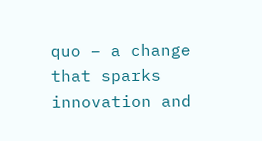quo – a change that sparks innovation and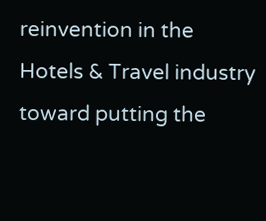reinvention in the Hotels & Travel industry toward putting the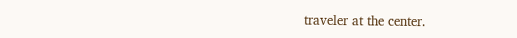traveler at the center.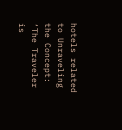hotels related to Unraveling the Concept: ‘The Traveler is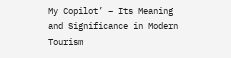My Copilot’ – Its Meaning and Significance in Modern Tourism